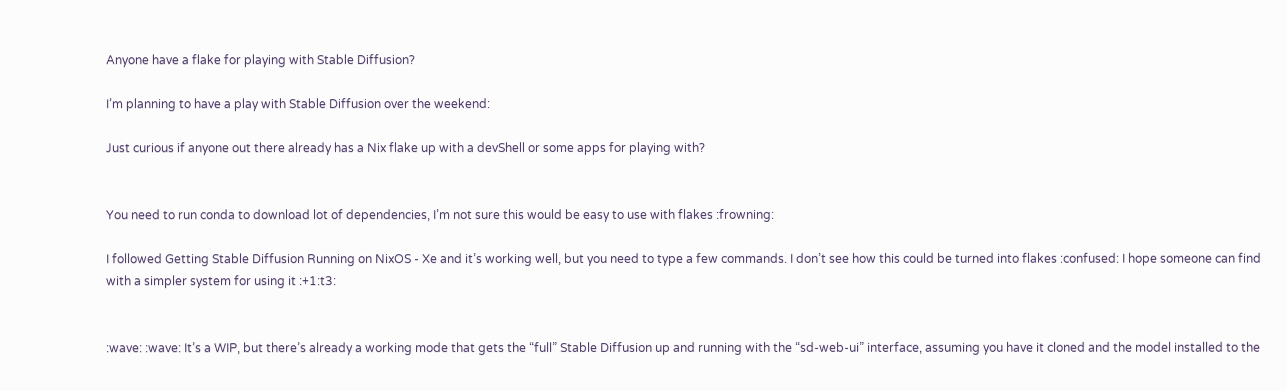Anyone have a flake for playing with Stable Diffusion?

I’m planning to have a play with Stable Diffusion over the weekend:

Just curious if anyone out there already has a Nix flake up with a devShell or some apps for playing with?


You need to run conda to download lot of dependencies, I’m not sure this would be easy to use with flakes :frowning:

I followed Getting Stable Diffusion Running on NixOS - Xe and it’s working well, but you need to type a few commands. I don’t see how this could be turned into flakes :confused: I hope someone can find with a simpler system for using it :+1:t3:


:wave: :wave: It’s a WIP, but there’s already a working mode that gets the “full” Stable Diffusion up and running with the “sd-web-ui” interface, assuming you have it cloned and the model installed to the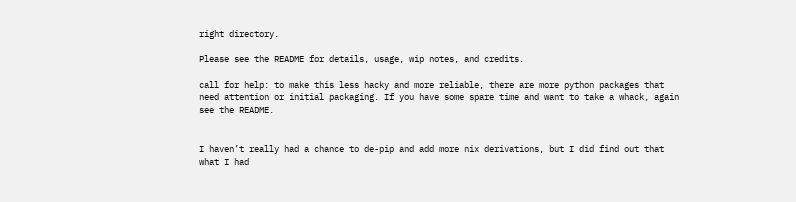right directory.

Please see the README for details, usage, wip notes, and credits.

call for help: to make this less hacky and more reliable, there are more python packages that need attention or initial packaging. If you have some spare time and want to take a whack, again see the README.


I haven’t really had a chance to de-pip and add more nix derivations, but I did find out that what I had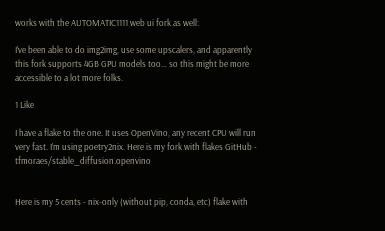works with the AUTOMATIC1111 web ui fork as well:

I’ve been able to do img2img, use some upscalers, and apparently this fork supports 4GB GPU models too… so this might be more accessible to a lot more folks.

1 Like

I have a flake to the one. It uses OpenVino, any recent CPU will run very fast. I’m using poetry2nix. Here is my fork with flakes GitHub - tfmoraes/stable_diffusion.openvino


Here is my 5 cents - nix-only (without pip, conda, etc) flake with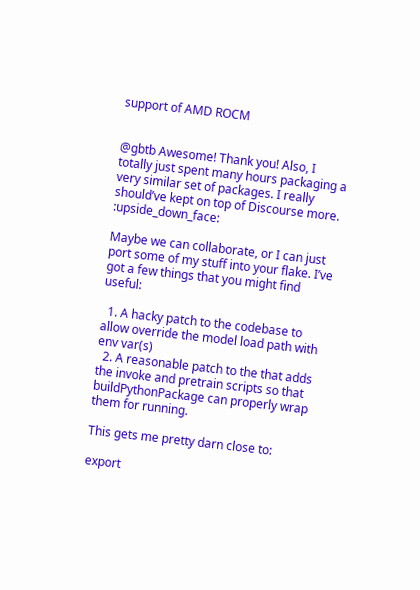support of AMD ROCM


@gbtb Awesome! Thank you! Also, I totally just spent many hours packaging a very similar set of packages. I really should’ve kept on top of Discourse more. :upside_down_face:

Maybe we can collaborate, or I can just port some of my stuff into your flake. I’ve got a few things that you might find useful:

  1. A hacky patch to the codebase to allow override the model load path with env var(s)
  2. A reasonable patch to the that adds the invoke and pretrain scripts so that buildPythonPackage can properly wrap them for running.

This gets me pretty darn close to:

export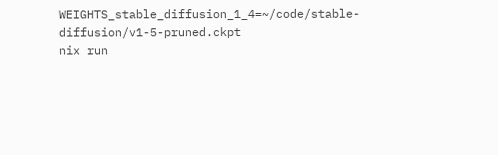WEIGHTS_stable_diffusion_1_4=~/code/stable-diffusion/v1-5-pruned.ckpt
nix run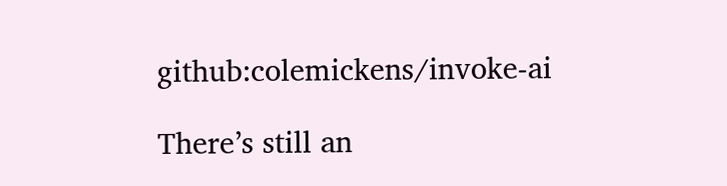github:colemickens/invoke-ai

There’s still an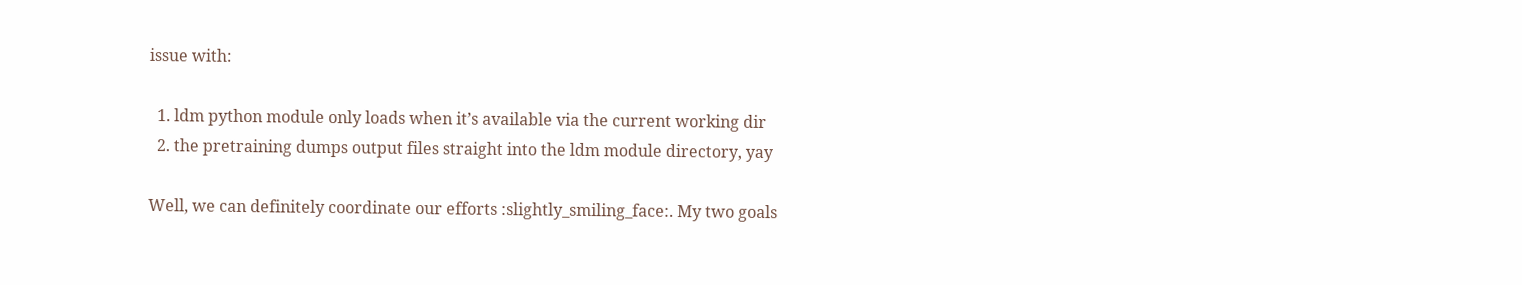issue with:

  1. ldm python module only loads when it’s available via the current working dir
  2. the pretraining dumps output files straight into the ldm module directory, yay

Well, we can definitely coordinate our efforts :slightly_smiling_face:. My two goals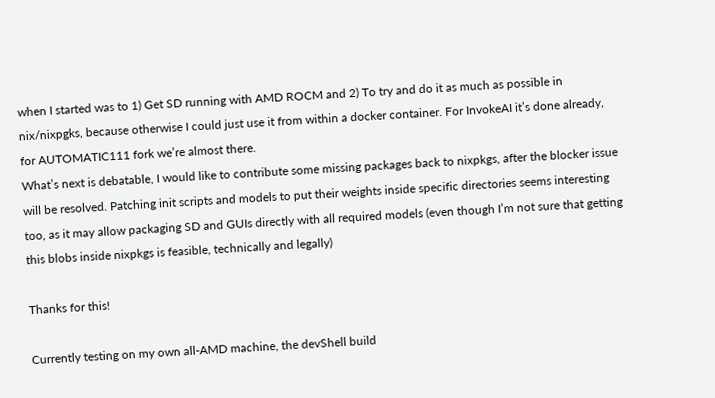when I started was to 1) Get SD running with AMD ROCM and 2) To try and do it as much as possible in nix/nixpgks, because otherwise I could just use it from within a docker container. For InvokeAI it’s done already, for AUTOMATIC111 fork we’re almost there.
What’s next is debatable, I would like to contribute some missing packages back to nixpkgs, after the blocker issue will be resolved. Patching init scripts and models to put their weights inside specific directories seems interesting too, as it may allow packaging SD and GUIs directly with all required models (even though I’m not sure that getting this blobs inside nixpkgs is feasible, technically and legally)

Thanks for this!

Currently testing on my own all-AMD machine, the devShell build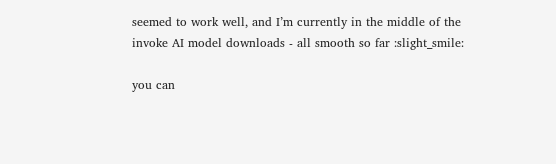seemed to work well, and I’m currently in the middle of the invoke AI model downloads - all smooth so far :slight_smile:

you can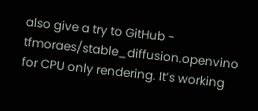also give a try to GitHub - tfmoraes/stable_diffusion.openvino for CPU only rendering. It’s working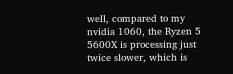well, compared to my nvidia 1060, the Ryzen 5 5600X is processing just twice slower, which is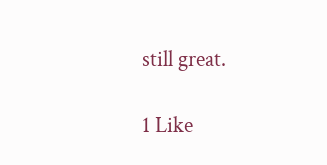still great.

1 Like